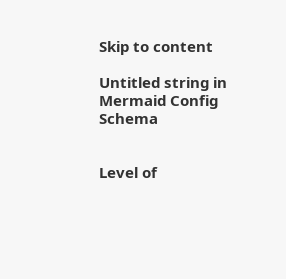Skip to content

Untitled string in Mermaid Config Schema


Level of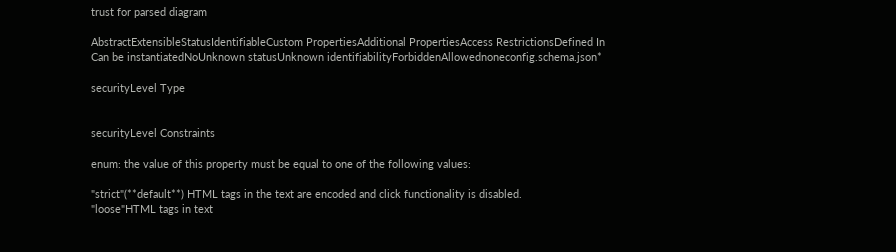trust for parsed diagram

AbstractExtensibleStatusIdentifiableCustom PropertiesAdditional PropertiesAccess RestrictionsDefined In
Can be instantiatedNoUnknown statusUnknown identifiabilityForbiddenAllowednoneconfig.schema.json*

securityLevel Type


securityLevel Constraints

enum: the value of this property must be equal to one of the following values:

"strict"(**default**) HTML tags in the text are encoded and click functionality is disabled.
"loose"HTML tags in text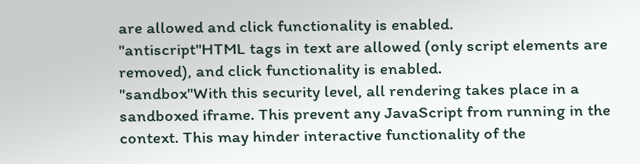are allowed and click functionality is enabled.
"antiscript"HTML tags in text are allowed (only script elements are removed), and click functionality is enabled.
"sandbox"With this security level, all rendering takes place in a sandboxed iframe. This prevent any JavaScript from running in the context. This may hinder interactive functionality of the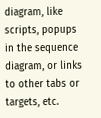diagram, like scripts, popups in the sequence diagram, or links to other tabs or targets, etc.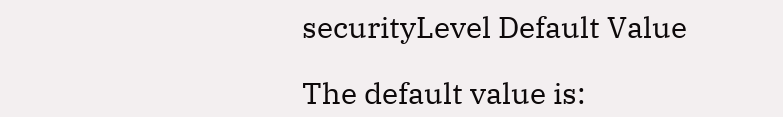securityLevel Default Value

The default value is: